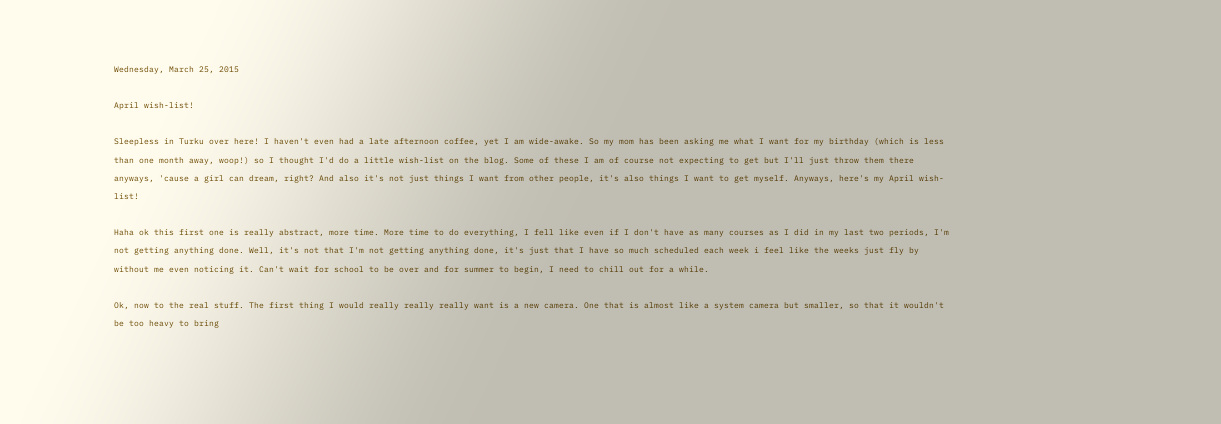Wednesday, March 25, 2015

April wish-list!

Sleepless in Turku over here! I haven't even had a late afternoon coffee, yet I am wide-awake. So my mom has been asking me what I want for my birthday (which is less than one month away, woop!) so I thought I'd do a little wish-list on the blog. Some of these I am of course not expecting to get but I'll just throw them there anyways, 'cause a girl can dream, right? And also it's not just things I want from other people, it's also things I want to get myself. Anyways, here's my April wish-list!

Haha ok this first one is really abstract, more time. More time to do everything, I fell like even if I don't have as many courses as I did in my last two periods, I'm not getting anything done. Well, it's not that I'm not getting anything done, it's just that I have so much scheduled each week i feel like the weeks just fly by without me even noticing it. Can't wait for school to be over and for summer to begin, I need to chill out for a while.

Ok, now to the real stuff. The first thing I would really really really want is a new camera. One that is almost like a system camera but smaller, so that it wouldn't be too heavy to bring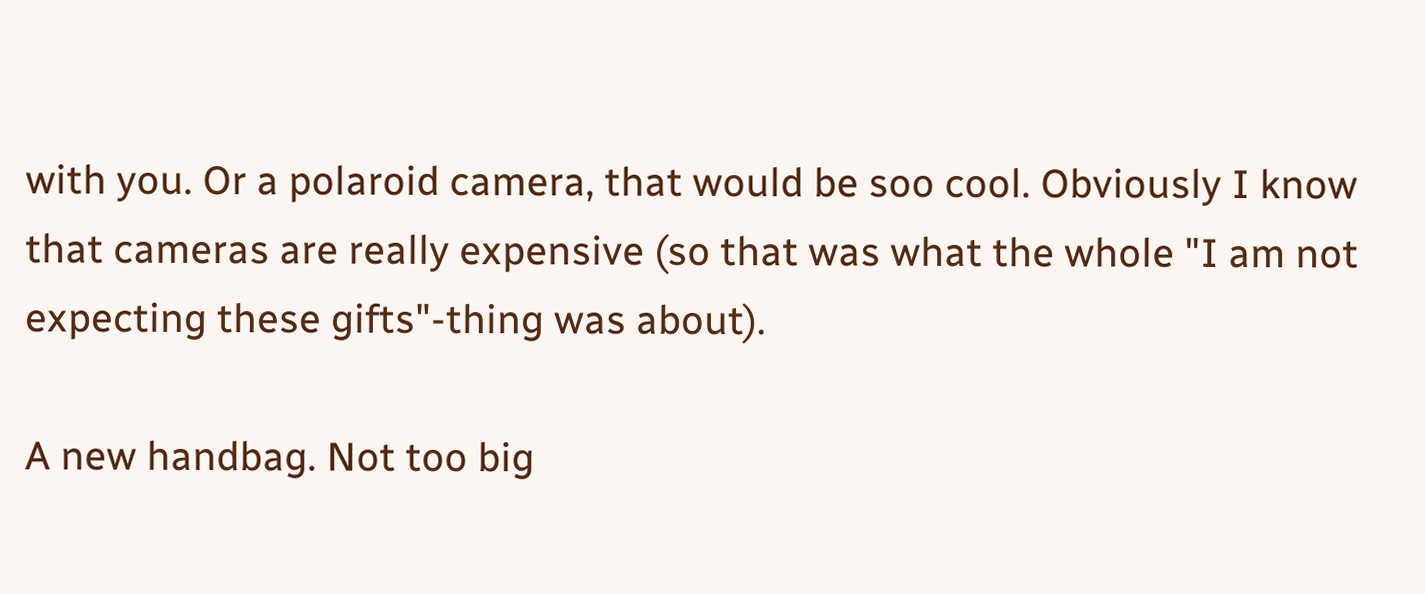with you. Or a polaroid camera, that would be soo cool. Obviously I know that cameras are really expensive (so that was what the whole "I am not expecting these gifts"-thing was about).

A new handbag. Not too big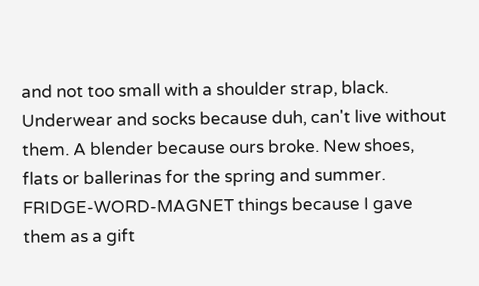and not too small with a shoulder strap, black. Underwear and socks because duh, can't live without them. A blender because ours broke. New shoes, flats or ballerinas for the spring and summer. FRIDGE-WORD-MAGNET things because I gave them as a gift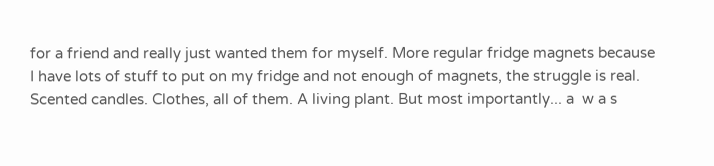for a friend and really just wanted them for myself. More regular fridge magnets because I have lots of stuff to put on my fridge and not enough of magnets, the struggle is real. Scented candles. Clothes, all of them. A living plant. But most importantly... a  w a s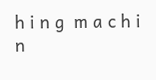h i n g  m a c h i n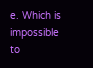e. Which is impossible to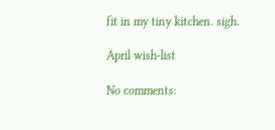fit in my tiny kitchen. sigh.

April wish-list

No comments: